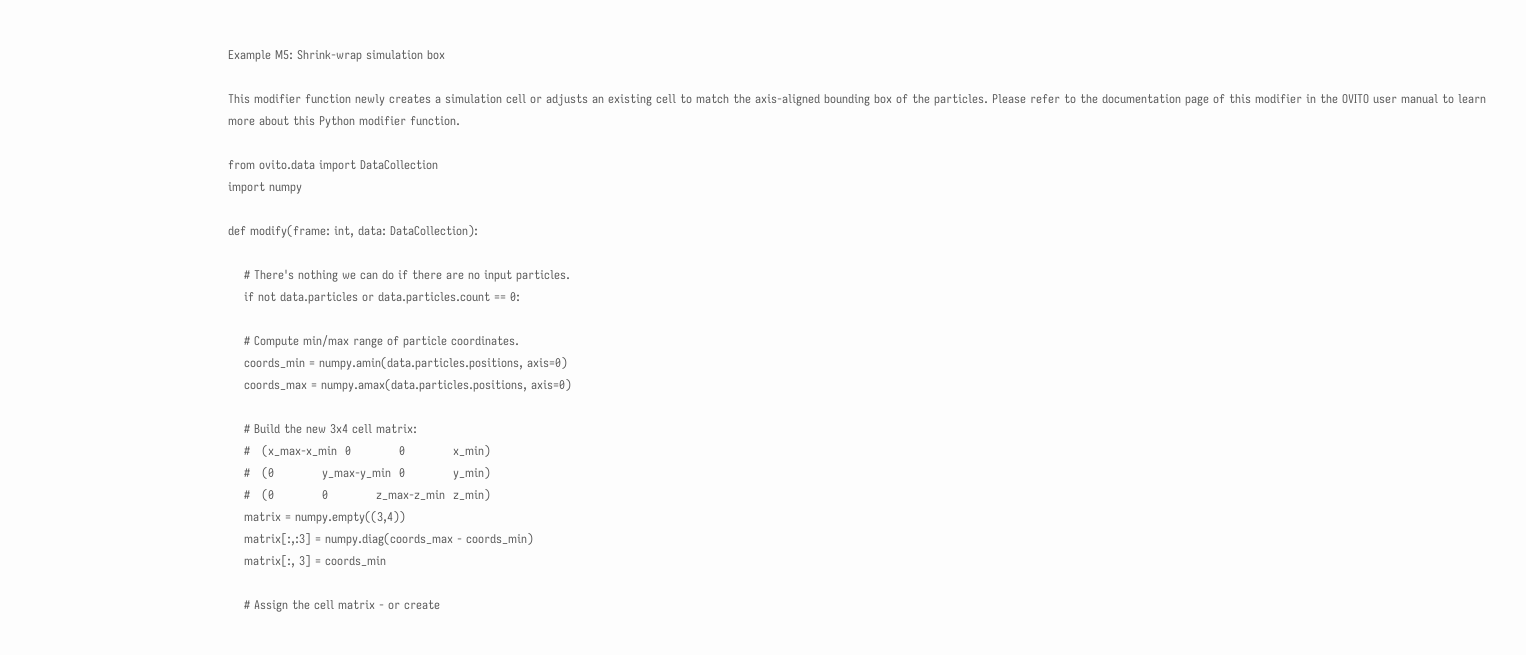Example M5: Shrink-wrap simulation box

This modifier function newly creates a simulation cell or adjusts an existing cell to match the axis-aligned bounding box of the particles. Please refer to the documentation page of this modifier in the OVITO user manual to learn more about this Python modifier function.

from ovito.data import DataCollection
import numpy

def modify(frame: int, data: DataCollection):

    # There's nothing we can do if there are no input particles.
    if not data.particles or data.particles.count == 0:

    # Compute min/max range of particle coordinates.
    coords_min = numpy.amin(data.particles.positions, axis=0)
    coords_max = numpy.amax(data.particles.positions, axis=0)

    # Build the new 3x4 cell matrix:
    #   (x_max-x_min  0            0            x_min)
    #   (0            y_max-y_min  0            y_min)
    #   (0            0            z_max-z_min  z_min)
    matrix = numpy.empty((3,4))
    matrix[:,:3] = numpy.diag(coords_max - coords_min)
    matrix[:, 3] = coords_min

    # Assign the cell matrix - or create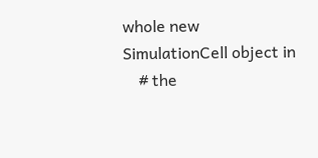whole new SimulationCell object in
    # the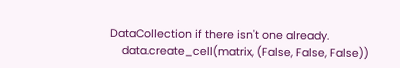DataCollection if there isn't one already.
    data.create_cell(matrix, (False, False, False))